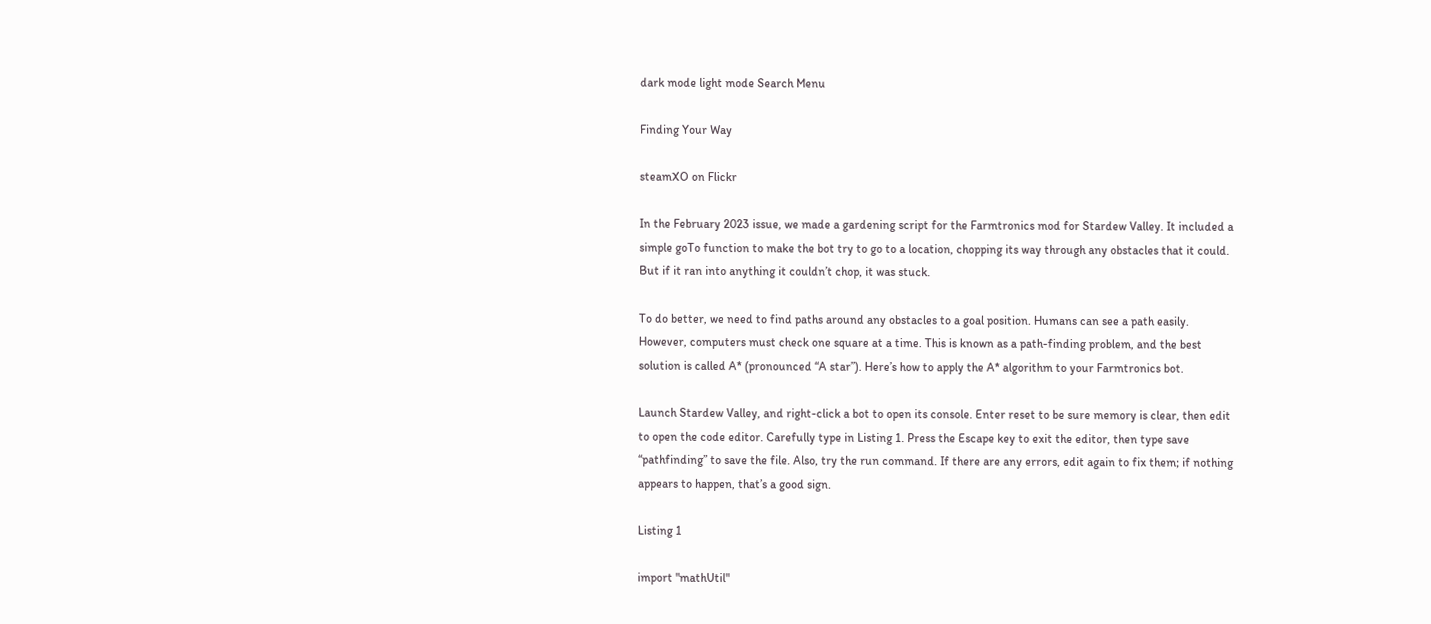dark mode light mode Search Menu

Finding Your Way

steamXO on Flickr

In the February 2023 issue, we made a gardening script for the Farmtronics mod for Stardew Valley. It included a simple goTo function to make the bot try to go to a location, chopping its way through any obstacles that it could. But if it ran into anything it couldn’t chop, it was stuck.

To do better, we need to find paths around any obstacles to a goal position. Humans can see a path easily. However, computers must check one square at a time. This is known as a path-finding problem, and the best solution is called A* (pronounced “A star”). Here’s how to apply the A* algorithm to your Farmtronics bot.

Launch Stardew Valley, and right-click a bot to open its console. Enter reset to be sure memory is clear, then edit to open the code editor. Carefully type in Listing 1. Press the Escape key to exit the editor, then type save “pathfinding” to save the file. Also, try the run command. If there are any errors, edit again to fix them; if nothing appears to happen, that’s a good sign.

Listing 1

import "mathUtil"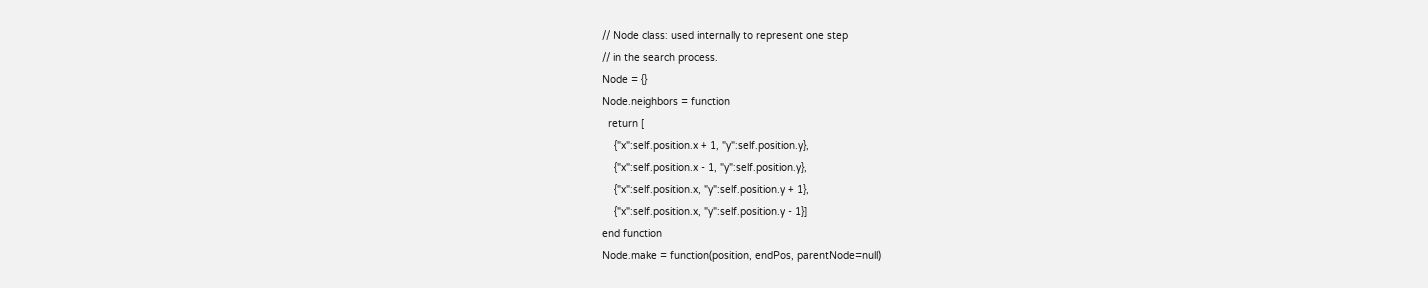// Node class: used internally to represent one step
// in the search process.
Node = {}
Node.neighbors = function
  return [
    {"x":self.position.x + 1, "y":self.position.y},
    {"x":self.position.x - 1, "y":self.position.y},
    {"x":self.position.x, "y":self.position.y + 1},
    {"x":self.position.x, "y":self.position.y - 1}]
end function
Node.make = function(position, endPos, parentNode=null)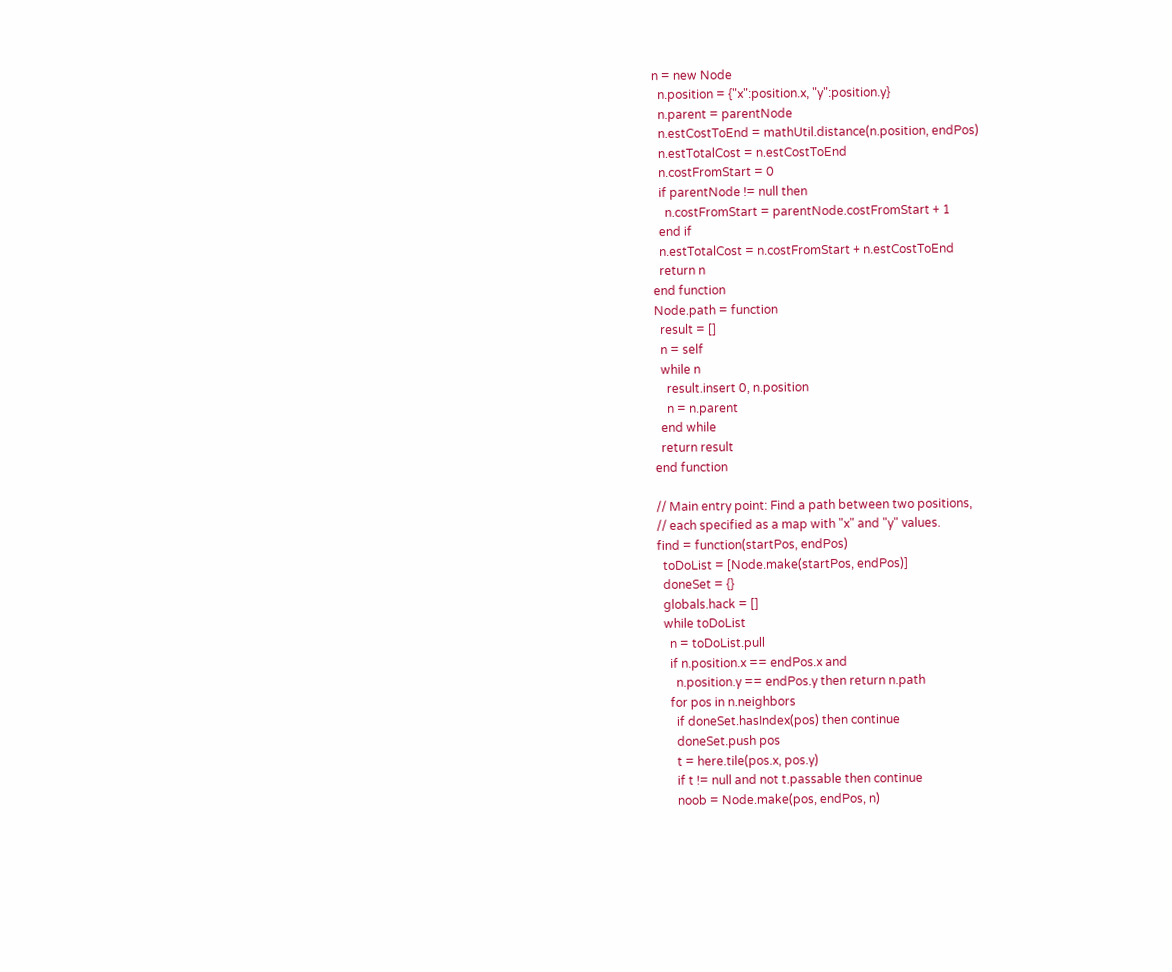n = new Node
  n.position = {"x":position.x, "y":position.y}
  n.parent = parentNode
  n.estCostToEnd = mathUtil.distance(n.position, endPos)
  n.estTotalCost = n.estCostToEnd
  n.costFromStart = 0
  if parentNode != null then
    n.costFromStart = parentNode.costFromStart + 1
  end if
  n.estTotalCost = n.costFromStart + n.estCostToEnd
  return n
end function
Node.path = function
  result = []
  n = self
  while n
    result.insert 0, n.position
    n = n.parent
  end while
  return result
end function

// Main entry point: Find a path between two positions,
// each specified as a map with "x" and "y" values.
find = function(startPos, endPos)
  toDoList = [Node.make(startPos, endPos)]
  doneSet = {}
  globals.hack = []
  while toDoList
    n = toDoList.pull
    if n.position.x == endPos.x and
      n.position.y == endPos.y then return n.path
    for pos in n.neighbors
      if doneSet.hasIndex(pos) then continue
      doneSet.push pos
      t = here.tile(pos.x, pos.y)
      if t != null and not t.passable then continue
      noob = Node.make(pos, endPos, n)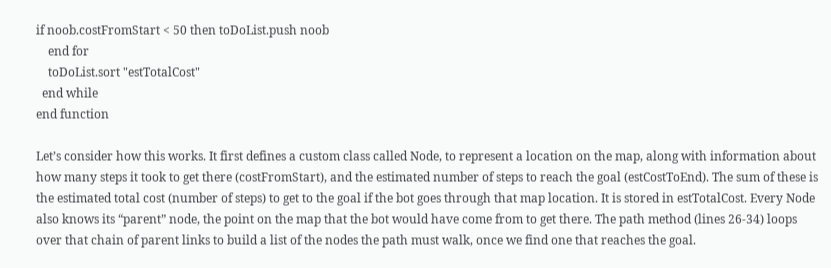if noob.costFromStart < 50 then toDoList.push noob
    end for
    toDoList.sort "estTotalCost"
  end while
end function

Let’s consider how this works. It first defines a custom class called Node, to represent a location on the map, along with information about how many steps it took to get there (costFromStart), and the estimated number of steps to reach the goal (estCostToEnd). The sum of these is the estimated total cost (number of steps) to get to the goal if the bot goes through that map location. It is stored in estTotalCost. Every Node also knows its “parent” node, the point on the map that the bot would have come from to get there. The path method (lines 26-34) loops over that chain of parent links to build a list of the nodes the path must walk, once we find one that reaches the goal.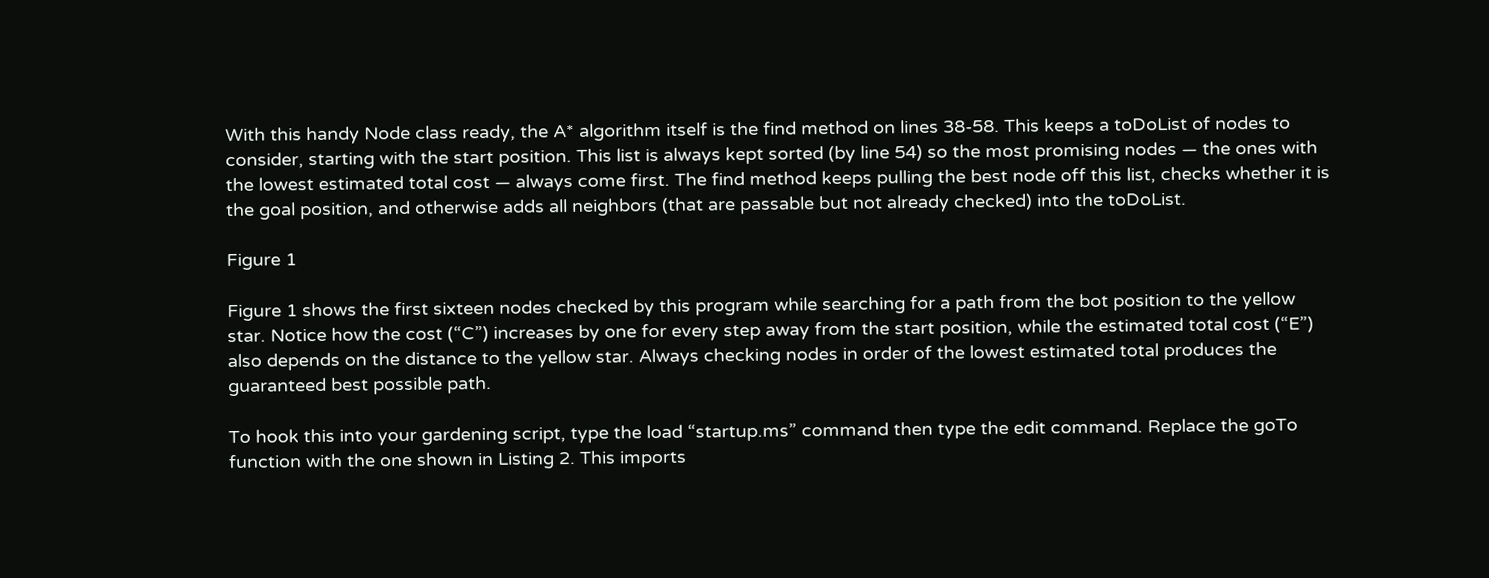With this handy Node class ready, the A* algorithm itself is the find method on lines 38-58. This keeps a toDoList of nodes to consider, starting with the start position. This list is always kept sorted (by line 54) so the most promising nodes — the ones with the lowest estimated total cost — always come first. The find method keeps pulling the best node off this list, checks whether it is the goal position, and otherwise adds all neighbors (that are passable but not already checked) into the toDoList.

Figure 1

Figure 1 shows the first sixteen nodes checked by this program while searching for a path from the bot position to the yellow star. Notice how the cost (“C”) increases by one for every step away from the start position, while the estimated total cost (“E”) also depends on the distance to the yellow star. Always checking nodes in order of the lowest estimated total produces the guaranteed best possible path.

To hook this into your gardening script, type the load “startup.ms” command then type the edit command. Replace the goTo function with the one shown in Listing 2. This imports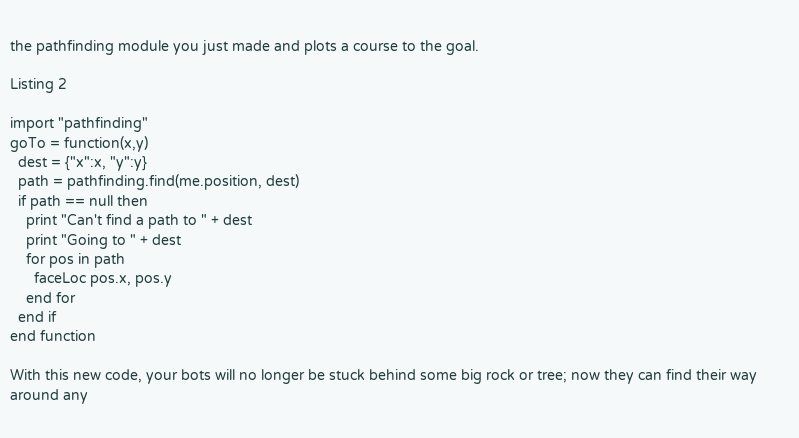the pathfinding module you just made and plots a course to the goal.

Listing 2

import "pathfinding"
goTo = function(x,y)
  dest = {"x":x, "y":y}
  path = pathfinding.find(me.position, dest)
  if path == null then
    print "Can't find a path to " + dest
    print "Going to " + dest
    for pos in path
      faceLoc pos.x, pos.y
    end for
  end if
end function

With this new code, your bots will no longer be stuck behind some big rock or tree; now they can find their way around any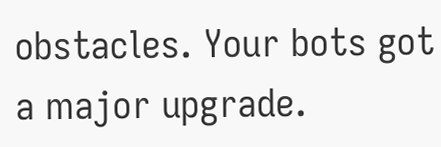obstacles. Your bots got a major upgrade.